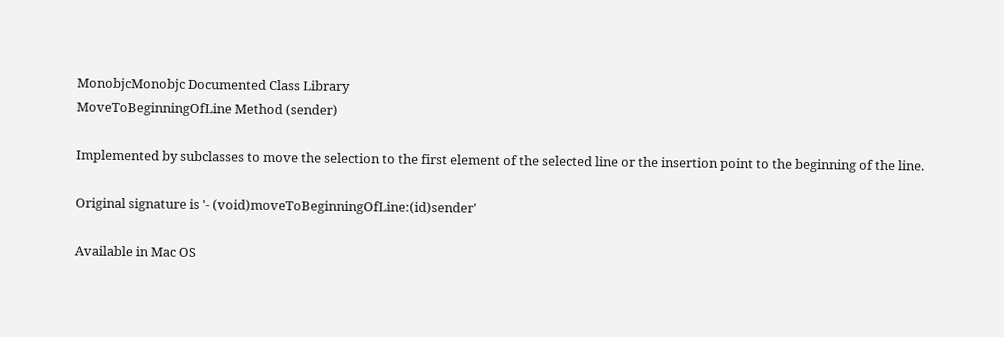MonobjcMonobjc Documented Class Library
MoveToBeginningOfLine Method (sender)

Implemented by subclasses to move the selection to the first element of the selected line or the insertion point to the beginning of the line.

Original signature is '- (void)moveToBeginningOfLine:(id)sender'

Available in Mac OS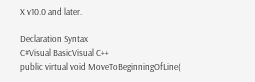X v10.0 and later.

Declaration Syntax
C#Visual BasicVisual C++
public virtual void MoveToBeginningOfLine(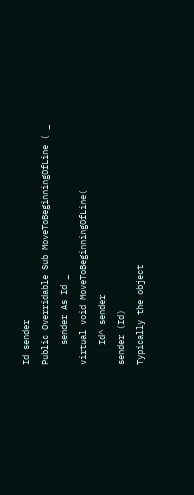Id sender
Public Overridable Sub MoveToBeginningOfLine ( _
    sender As Id _
virtual void MoveToBeginningOfLine(
    Id^ sender
sender (Id)
Typically the object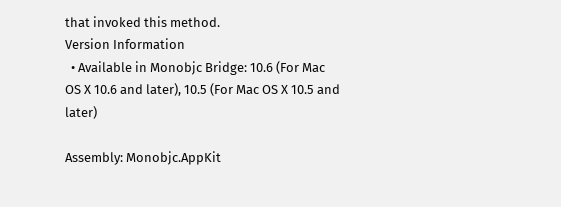that invoked this method.
Version Information
  • Available in Monobjc Bridge: 10.6 (For Mac OS X 10.6 and later), 10.5 (For Mac OS X 10.5 and later)

Assembly: Monobjc.AppKit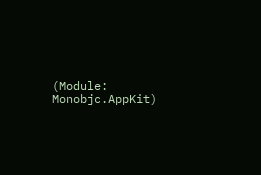(Module: Monobjc.AppKit)